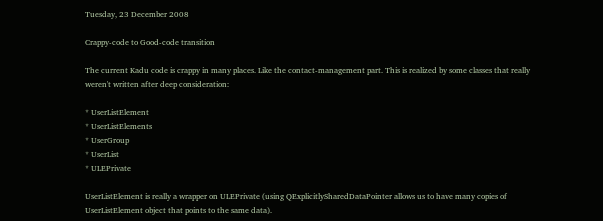Tuesday, 23 December 2008

Crappy-code to Good-code transition

The current Kadu code is crappy in many places. Like the contact-management part. This is realized by some classes that really weren't written after deep consideration:

* UserListElement
* UserListElements
* UserGroup
* UserList
* ULEPrivate

UserListElement is really a wrapper on ULEPrivate (using QExplicitlySharedDataPointer allows us to have many copies of UserListElement object that points to the same data).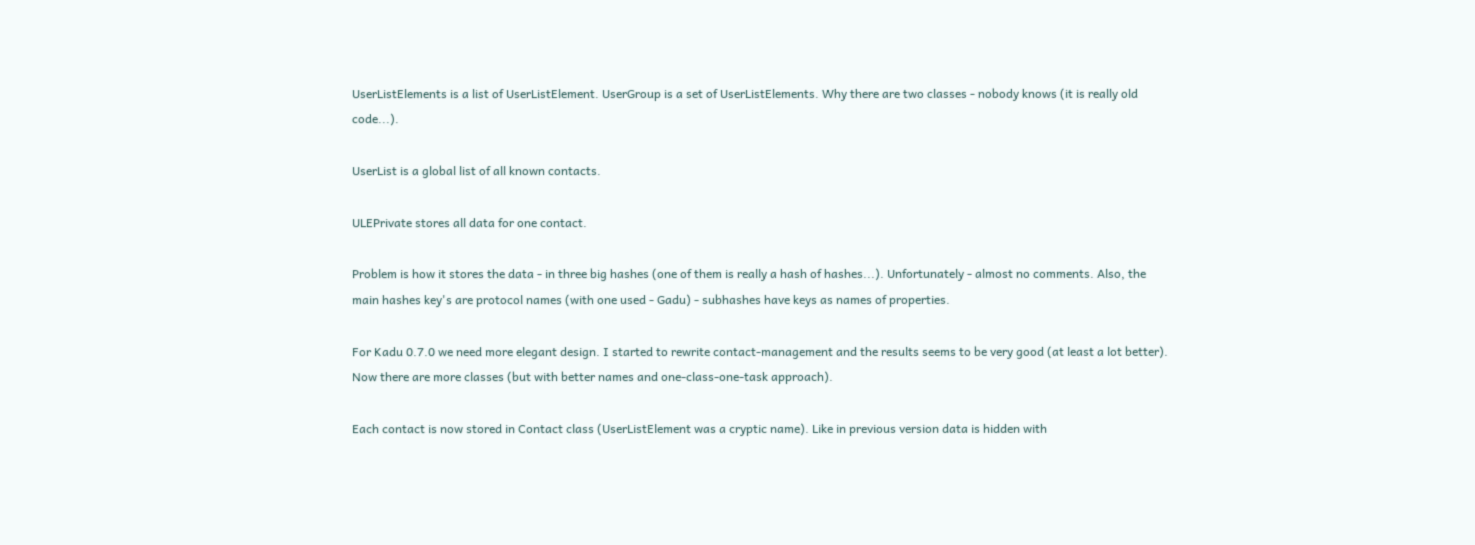UserListElements is a list of UserListElement. UserGroup is a set of UserListElements. Why there are two classes - nobody knows (it is really old code...).

UserList is a global list of all known contacts.

ULEPrivate stores all data for one contact.

Problem is how it stores the data - in three big hashes (one of them is really a hash of hashes...). Unfortunately - almost no comments. Also, the main hashes key's are protocol names (with one used - Gadu) - subhashes have keys as names of properties.

For Kadu 0.7.0 we need more elegant design. I started to rewrite contact-management and the results seems to be very good (at least a lot better). Now there are more classes (but with better names and one-class-one-task approach).

Each contact is now stored in Contact class (UserListElement was a cryptic name). Like in previous version data is hidden with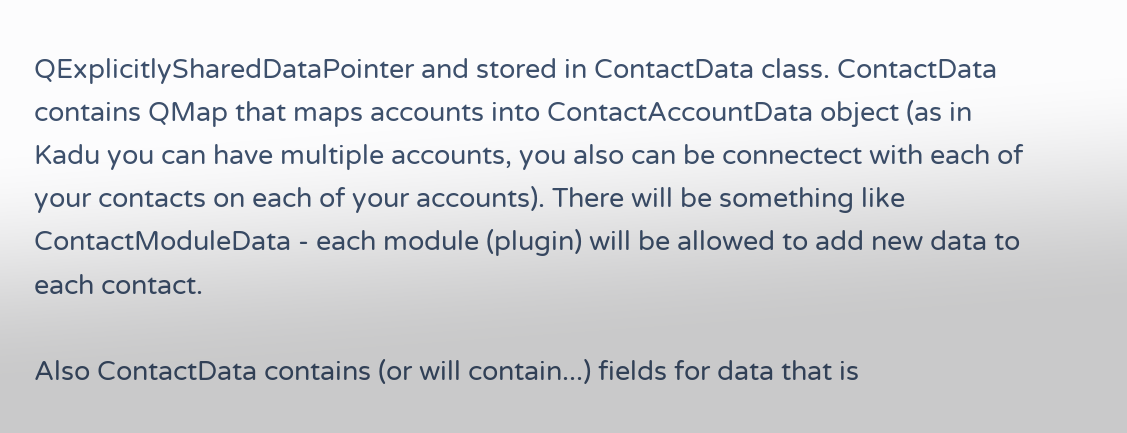QExplicitlySharedDataPointer and stored in ContactData class. ContactData contains QMap that maps accounts into ContactAccountData object (as in Kadu you can have multiple accounts, you also can be connectect with each of your contacts on each of your accounts). There will be something like ContactModuleData - each module (plugin) will be allowed to add new data to each contact.

Also ContactData contains (or will contain...) fields for data that is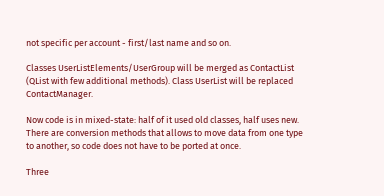not specific per account - first/last name and so on.

Classes UserListElements/UserGroup will be merged as ContactList (QList with few additional methods). Class UserList will be replaced ContactManager.

Now code is in mixed-state: half of it used old classes, half uses new. There are conversion methods that allows to move data from one type to another, so code does not have to be ported at once.

Three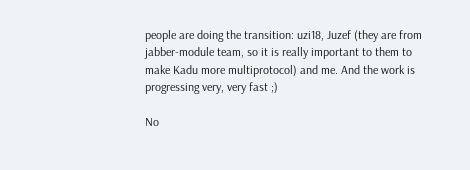people are doing the transition: uzi18, Juzef (they are from jabber-module team, so it is really important to them to make Kadu more multiprotocol) and me. And the work is progressing very, very fast ;)

No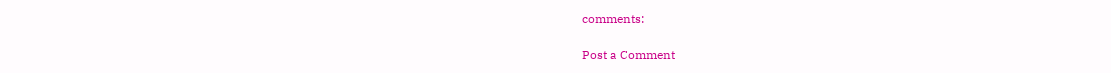comments:

Post a Comment